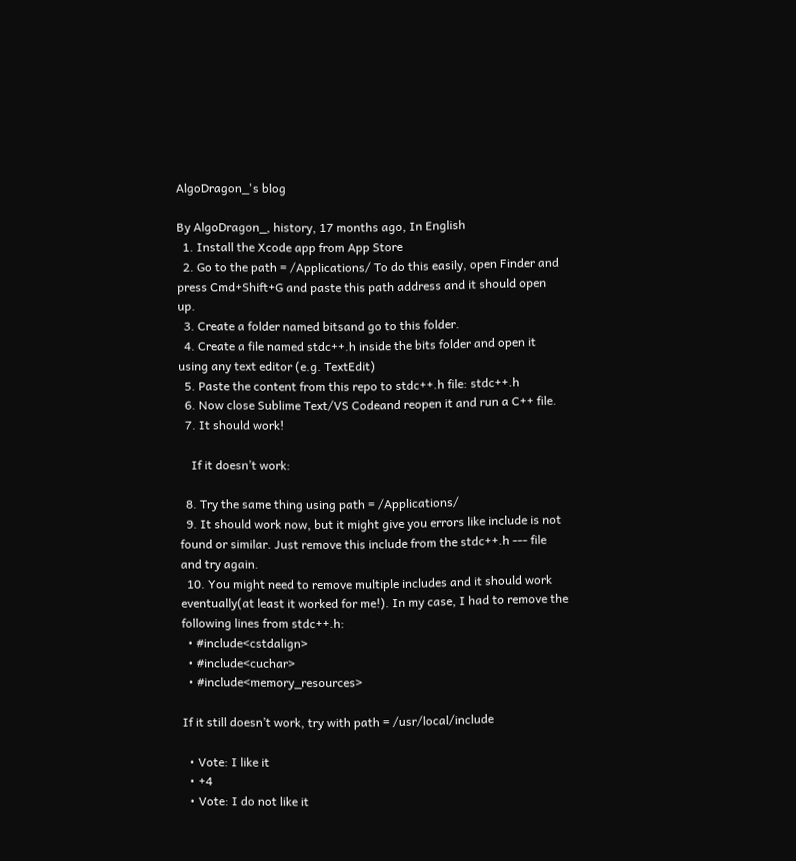AlgoDragon_'s blog

By AlgoDragon_, history, 17 months ago, In English
  1. Install the Xcode app from App Store
  2. Go to the path = /Applications/ To do this easily, open Finder and press Cmd+Shift+G and paste this path address and it should open up.
  3. Create a folder named bitsand go to this folder.
  4. Create a file named stdc++.h inside the bits folder and open it using any text editor (e.g. TextEdit)
  5. Paste the content from this repo to stdc++.h file: stdc++.h
  6. Now close Sublime Text/VS Codeand reopen it and run a C++ file.
  7. It should work!

    If it doesn’t work:

  8. Try the same thing using path = /Applications/
  9. It should work now, but it might give you errors like include is not found or similar. Just remove this include from the stdc++.h --- file and try again.
  10. You might need to remove multiple includes and it should work eventually(at least it worked for me!). In my case, I had to remove the following lines from stdc++.h:
  • #include<cstdalign>
  • #include<cuchar>
  • #include<memory_resources>

If it still doesn’t work, try with path = /usr/local/include

  • Vote: I like it
  • +4
  • Vote: I do not like it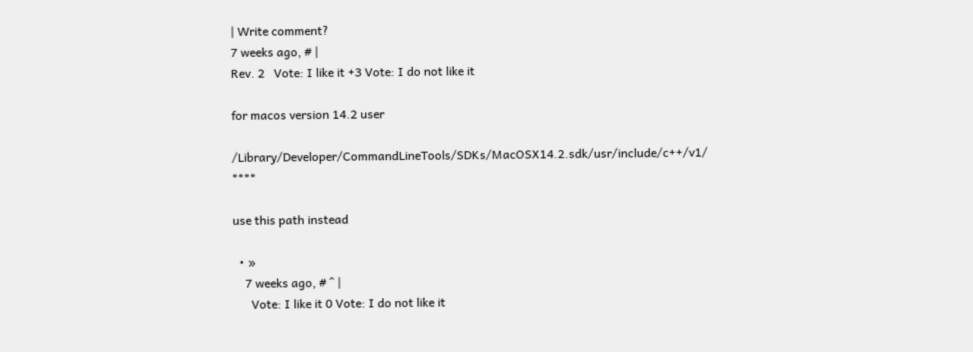| Write comment?
7 weeks ago, # |
Rev. 2   Vote: I like it +3 Vote: I do not like it

for macos version 14.2 user

/Library/Developer/CommandLineTools/SDKs/MacOSX14.2.sdk/usr/include/c++/v1/ ****

use this path instead

  • »
    7 weeks ago, # ^ |
      Vote: I like it 0 Vote: I do not like it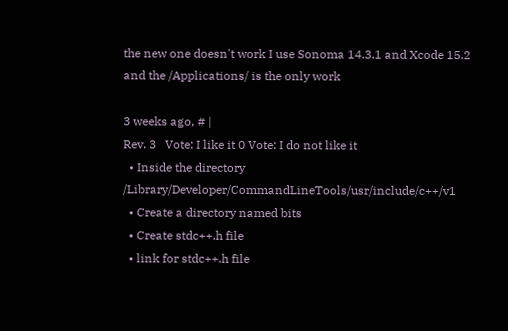the new one doesn't work I use Sonoma 14.3.1 and Xcode 15.2 and the /Applications/ is the only work

3 weeks ago, # |
Rev. 3   Vote: I like it 0 Vote: I do not like it
  • Inside the directory /Library/Developer/CommandLineTools/usr/include/c++/v1
  • Create a directory named bits
  • Create stdc++.h file
  • link for stdc++.h file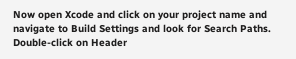Now open Xcode and click on your project name and navigate to Build Settings and look for Search Paths. Double-click on Header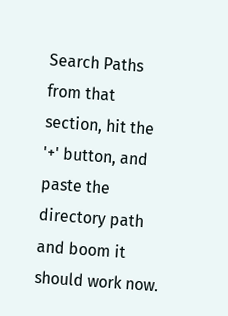Search Paths from that section, hit the '+' button, and paste the directory path and boom it should work now.